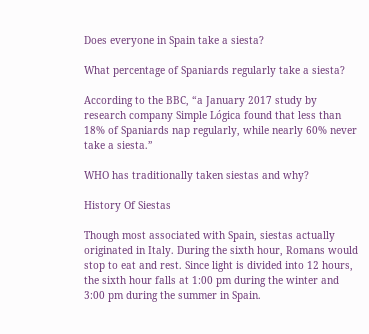Does everyone in Spain take a siesta?

What percentage of Spaniards regularly take a siesta?

According to the BBC, “a January 2017 study by research company Simple Lógica found that less than 18% of Spaniards nap regularly, while nearly 60% never take a siesta.”

WHO has traditionally taken siestas and why?

History Of Siestas

Though most associated with Spain, siestas actually originated in Italy. During the sixth hour, Romans would stop to eat and rest. Since light is divided into 12 hours, the sixth hour falls at 1:00 pm during the winter and 3:00 pm during the summer in Spain.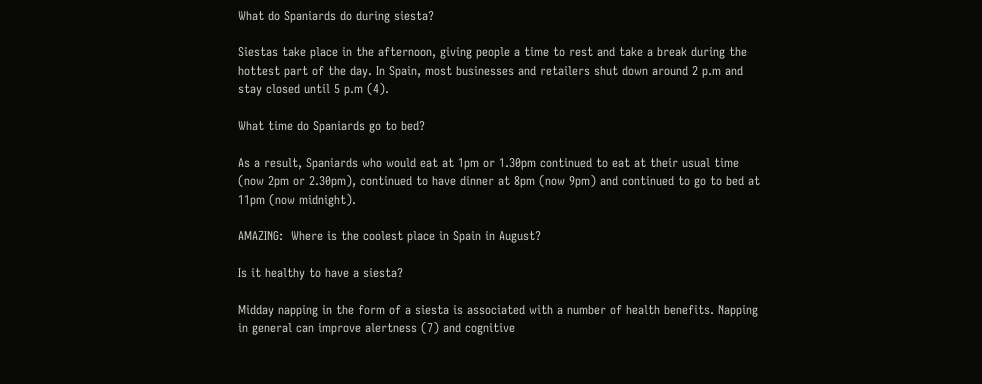What do Spaniards do during siesta?

Siestas take place in the afternoon, giving people a time to rest and take a break during the hottest part of the day. In Spain, most businesses and retailers shut down around 2 p.m and stay closed until 5 p.m (4).

What time do Spaniards go to bed?

As a result, Spaniards who would eat at 1pm or 1.30pm continued to eat at their usual time (now 2pm or 2.30pm), continued to have dinner at 8pm (now 9pm) and continued to go to bed at 11pm (now midnight).

AMAZING:  Where is the coolest place in Spain in August?

Is it healthy to have a siesta?

Midday napping in the form of a siesta is associated with a number of health benefits. Napping in general can improve alertness (7) and cognitive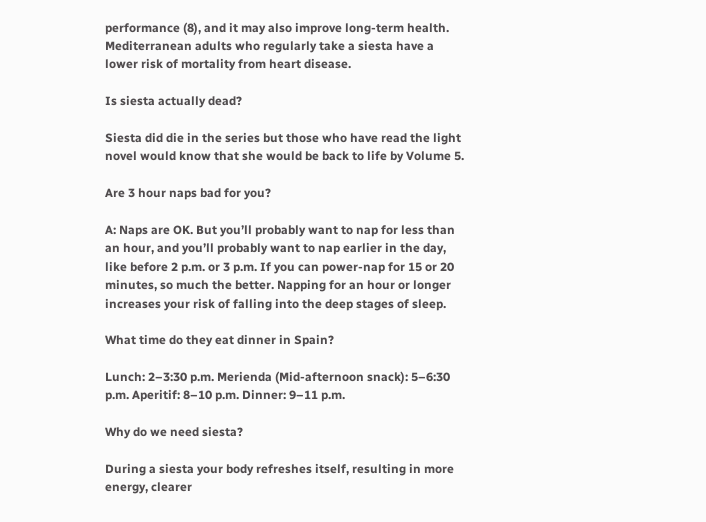performance (8), and it may also improve long-term health. Mediterranean adults who regularly take a siesta have a lower risk of mortality from heart disease.

Is siesta actually dead?

Siesta did die in the series but those who have read the light novel would know that she would be back to life by Volume 5.

Are 3 hour naps bad for you?

A: Naps are OK. But you’ll probably want to nap for less than an hour, and you’ll probably want to nap earlier in the day, like before 2 p.m. or 3 p.m. If you can power-nap for 15 or 20 minutes, so much the better. Napping for an hour or longer increases your risk of falling into the deep stages of sleep.

What time do they eat dinner in Spain?

Lunch: 2–3:30 p.m. Merienda (Mid-afternoon snack): 5–6:30 p.m. Aperitif: 8–10 p.m. Dinner: 9–11 p.m.

Why do we need siesta?

During a siesta your body refreshes itself, resulting in more energy, clearer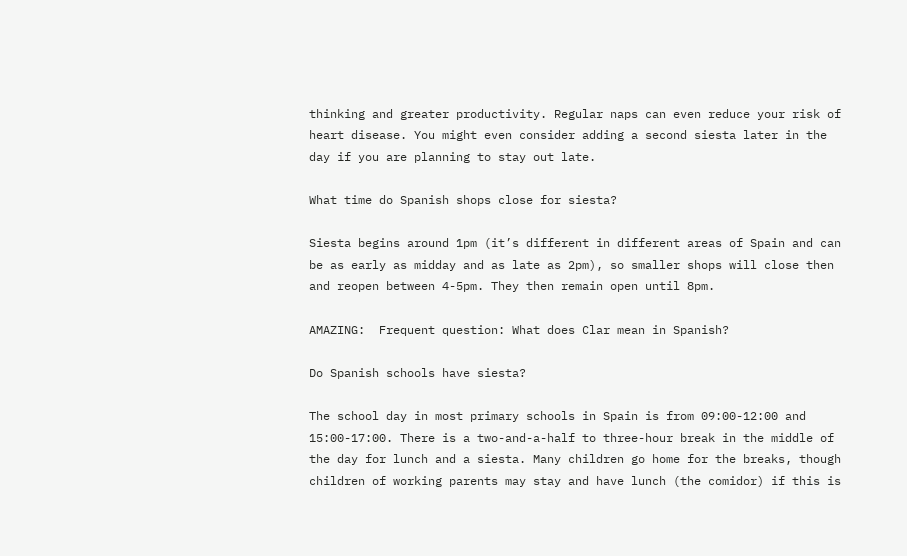thinking and greater productivity. Regular naps can even reduce your risk of heart disease. You might even consider adding a second siesta later in the day if you are planning to stay out late.

What time do Spanish shops close for siesta?

Siesta begins around 1pm (it’s different in different areas of Spain and can be as early as midday and as late as 2pm), so smaller shops will close then and reopen between 4-5pm. They then remain open until 8pm.

AMAZING:  Frequent question: What does Clar mean in Spanish?

Do Spanish schools have siesta?

The school day in most primary schools in Spain is from 09:00-12:00 and 15:00-17:00. There is a two-and-a-half to three-hour break in the middle of the day for lunch and a siesta. Many children go home for the breaks, though children of working parents may stay and have lunch (the comidor) if this is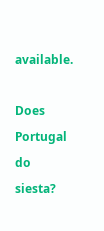available.

Does Portugal do siesta?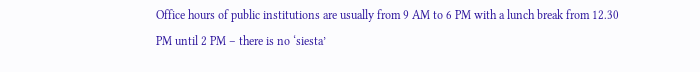Office hours of public institutions are usually from 9 AM to 6 PM with a lunch break from 12.30 PM until 2 PM – there is no ‘siesta’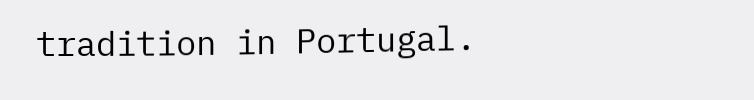tradition in Portugal.